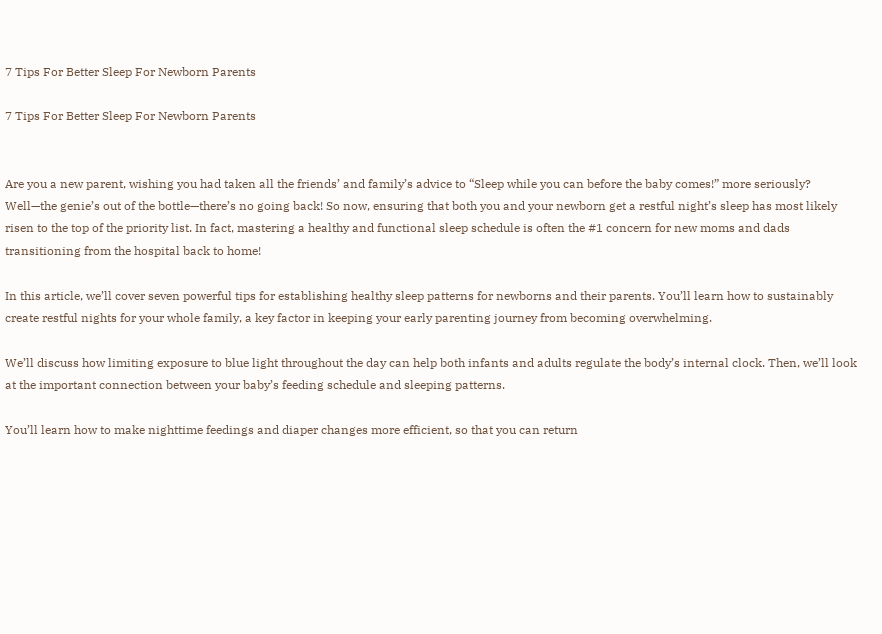7 Tips For Better Sleep For Newborn Parents

7 Tips For Better Sleep For Newborn Parents


Are you a new parent, wishing you had taken all the friends’ and family’s advice to “Sleep while you can before the baby comes!” more seriously? Well—the genie’s out of the bottle—there’s no going back! So now, ensuring that both you and your newborn get a restful night’s sleep has most likely risen to the top of the priority list. In fact, mastering a healthy and functional sleep schedule is often the #1 concern for new moms and dads transitioning from the hospital back to home!

In this article, we’ll cover seven powerful tips for establishing healthy sleep patterns for newborns and their parents. You’ll learn how to sustainably create restful nights for your whole family, a key factor in keeping your early parenting journey from becoming overwhelming.

We’ll discuss how limiting exposure to blue light throughout the day can help both infants and adults regulate the body’s internal clock. Then, we’ll look at the important connection between your baby’s feeding schedule and sleeping patterns.

You’ll learn how to make nighttime feedings and diaper changes more efficient, so that you can return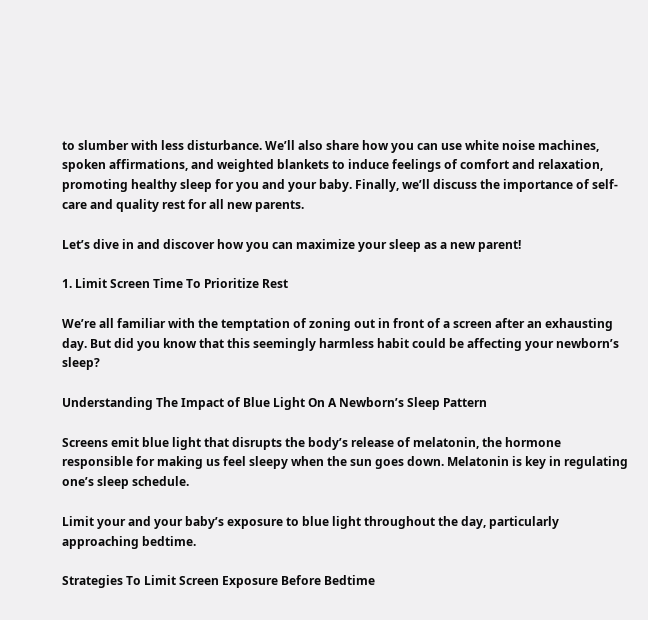to slumber with less disturbance. We’ll also share how you can use white noise machines, spoken affirmations, and weighted blankets to induce feelings of comfort and relaxation, promoting healthy sleep for you and your baby. Finally, we’ll discuss the importance of self-care and quality rest for all new parents.

Let’s dive in and discover how you can maximize your sleep as a new parent!

1. Limit Screen Time To Prioritize Rest

We’re all familiar with the temptation of zoning out in front of a screen after an exhausting day. But did you know that this seemingly harmless habit could be affecting your newborn’s sleep?

Understanding The Impact of Blue Light On A Newborn’s Sleep Pattern

Screens emit blue light that disrupts the body’s release of melatonin, the hormone responsible for making us feel sleepy when the sun goes down. Melatonin is key in regulating one’s sleep schedule.

Limit your and your baby’s exposure to blue light throughout the day, particularly approaching bedtime.

Strategies To Limit Screen Exposure Before Bedtime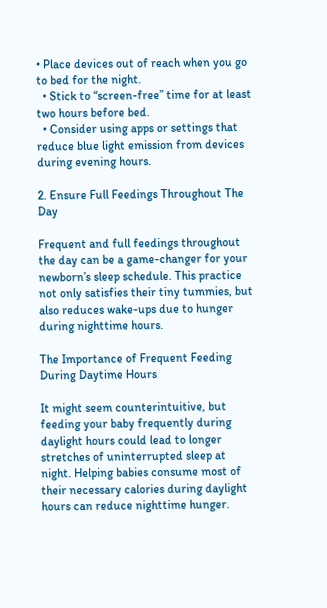• Place devices out of reach when you go to bed for the night.
  • Stick to “screen-free” time for at least two hours before bed.
  • Consider using apps or settings that reduce blue light emission from devices during evening hours.

2. Ensure Full Feedings Throughout The Day

Frequent and full feedings throughout the day can be a game-changer for your newborn’s sleep schedule. This practice not only satisfies their tiny tummies, but also reduces wake-ups due to hunger during nighttime hours.

The Importance of Frequent Feeding During Daytime Hours

It might seem counterintuitive, but feeding your baby frequently during daylight hours could lead to longer stretches of uninterrupted sleep at night. Helping babies consume most of their necessary calories during daylight hours can reduce nighttime hunger.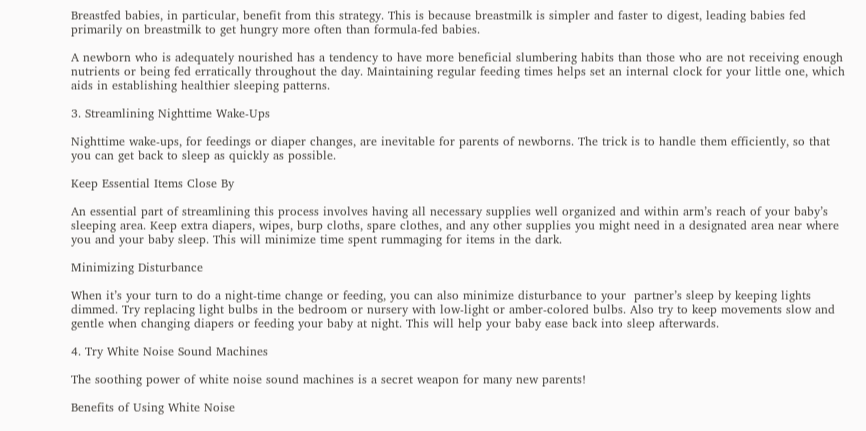Breastfed babies, in particular, benefit from this strategy. This is because breastmilk is simpler and faster to digest, leading babies fed primarily on breastmilk to get hungry more often than formula-fed babies.

A newborn who is adequately nourished has a tendency to have more beneficial slumbering habits than those who are not receiving enough nutrients or being fed erratically throughout the day. Maintaining regular feeding times helps set an internal clock for your little one, which aids in establishing healthier sleeping patterns.

3. Streamlining Nighttime Wake-Ups

Nighttime wake-ups, for feedings or diaper changes, are inevitable for parents of newborns. The trick is to handle them efficiently, so that you can get back to sleep as quickly as possible.

Keep Essential Items Close By

An essential part of streamlining this process involves having all necessary supplies well organized and within arm’s reach of your baby’s sleeping area. Keep extra diapers, wipes, burp cloths, spare clothes, and any other supplies you might need in a designated area near where you and your baby sleep. This will minimize time spent rummaging for items in the dark.

Minimizing Disturbance

When it’s your turn to do a night-time change or feeding, you can also minimize disturbance to your  partner’s sleep by keeping lights dimmed. Try replacing light bulbs in the bedroom or nursery with low-light or amber-colored bulbs. Also try to keep movements slow and gentle when changing diapers or feeding your baby at night. This will help your baby ease back into sleep afterwards.

4. Try White Noise Sound Machines

The soothing power of white noise sound machines is a secret weapon for many new parents!

Benefits of Using White Noise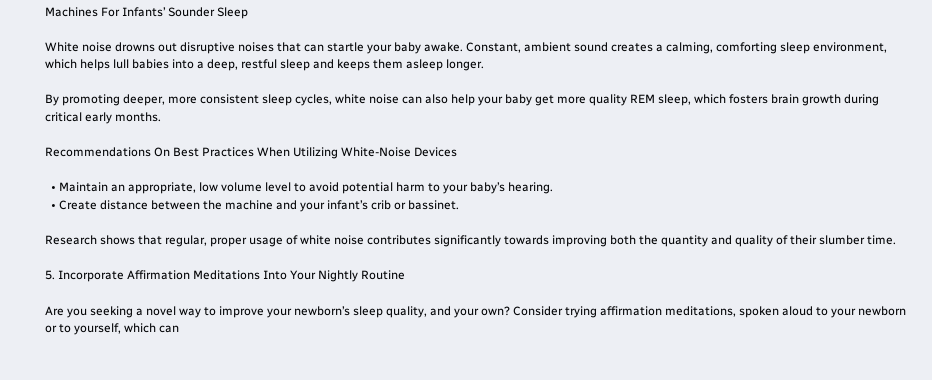Machines For Infants’ Sounder Sleep

White noise drowns out disruptive noises that can startle your baby awake. Constant, ambient sound creates a calming, comforting sleep environment, which helps lull babies into a deep, restful sleep and keeps them asleep longer.

By promoting deeper, more consistent sleep cycles, white noise can also help your baby get more quality REM sleep, which fosters brain growth during critical early months.

Recommendations On Best Practices When Utilizing White-Noise Devices

  • Maintain an appropriate, low volume level to avoid potential harm to your baby’s hearing.
  • Create distance between the machine and your infant’s crib or bassinet.

Research shows that regular, proper usage of white noise contributes significantly towards improving both the quantity and quality of their slumber time.

5. Incorporate Affirmation Meditations Into Your Nightly Routine

Are you seeking a novel way to improve your newborn’s sleep quality, and your own? Consider trying affirmation meditations, spoken aloud to your newborn or to yourself, which can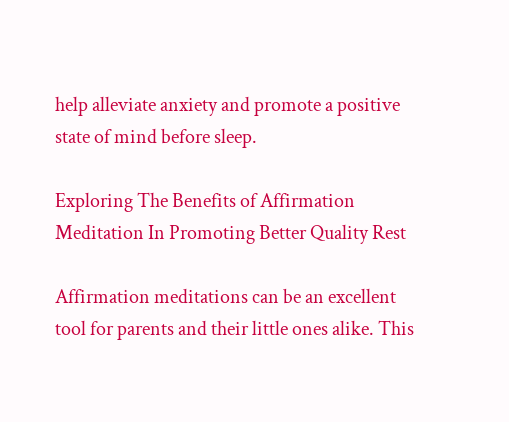help alleviate anxiety and promote a positive state of mind before sleep.

Exploring The Benefits of Affirmation Meditation In Promoting Better Quality Rest

Affirmation meditations can be an excellent tool for parents and their little ones alike. This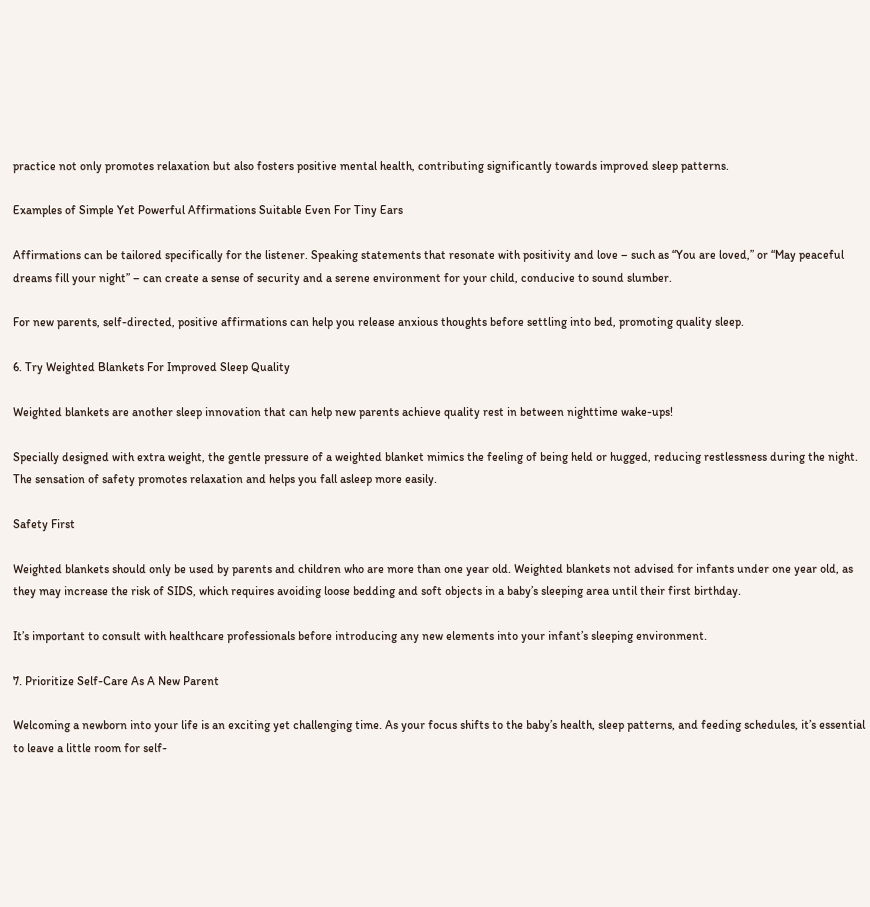practice not only promotes relaxation but also fosters positive mental health, contributing significantly towards improved sleep patterns.

Examples of Simple Yet Powerful Affirmations Suitable Even For Tiny Ears

Affirmations can be tailored specifically for the listener. Speaking statements that resonate with positivity and love – such as “You are loved,” or “May peaceful dreams fill your night” – can create a sense of security and a serene environment for your child, conducive to sound slumber.

For new parents, self-directed, positive affirmations can help you release anxious thoughts before settling into bed, promoting quality sleep.

6. Try Weighted Blankets For Improved Sleep Quality

Weighted blankets are another sleep innovation that can help new parents achieve quality rest in between nighttime wake-ups!

Specially designed with extra weight, the gentle pressure of a weighted blanket mimics the feeling of being held or hugged, reducing restlessness during the night. The sensation of safety promotes relaxation and helps you fall asleep more easily.

Safety First

Weighted blankets should only be used by parents and children who are more than one year old. Weighted blankets not advised for infants under one year old, as they may increase the risk of SIDS, which requires avoiding loose bedding and soft objects in a baby’s sleeping area until their first birthday.

It’s important to consult with healthcare professionals before introducing any new elements into your infant’s sleeping environment.

7. Prioritize Self-Care As A New Parent

Welcoming a newborn into your life is an exciting yet challenging time. As your focus shifts to the baby’s health, sleep patterns, and feeding schedules, it’s essential to leave a little room for self-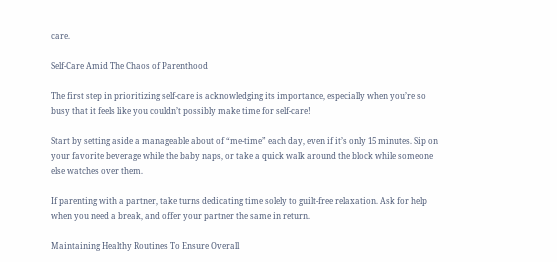care.

Self-Care Amid The Chaos of Parenthood

The first step in prioritizing self-care is acknowledging its importance, especially when you’re so busy that it feels like you couldn’t possibly make time for self-care!

Start by setting aside a manageable about of “me-time” each day, even if it’s only 15 minutes. Sip on your favorite beverage while the baby naps, or take a quick walk around the block while someone else watches over them.

If parenting with a partner, take turns dedicating time solely to guilt-free relaxation. Ask for help when you need a break, and offer your partner the same in return.

Maintaining Healthy Routines To Ensure Overall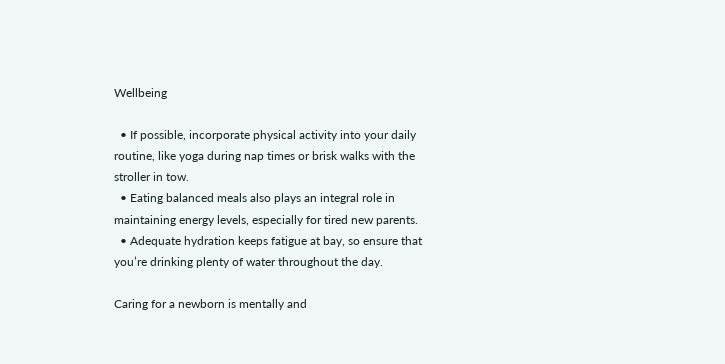Wellbeing

  • If possible, incorporate physical activity into your daily routine, like yoga during nap times or brisk walks with the stroller in tow.
  • Eating balanced meals also plays an integral role in maintaining energy levels, especially for tired new parents.
  • Adequate hydration keeps fatigue at bay, so ensure that you’re drinking plenty of water throughout the day.

Caring for a newborn is mentally and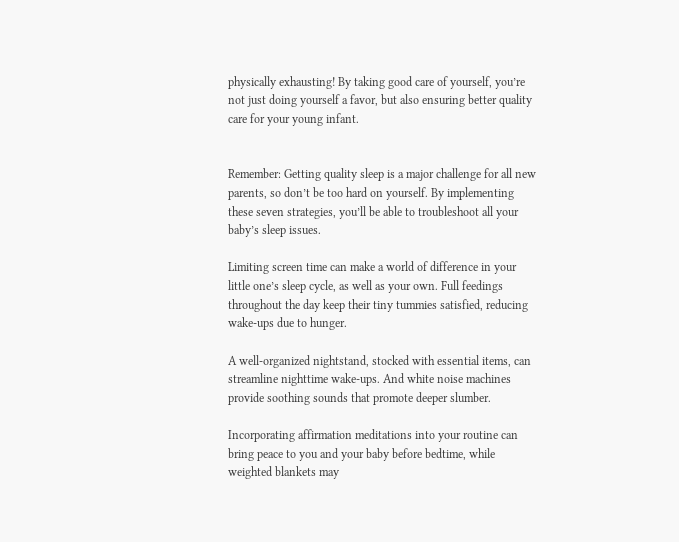physically exhausting! By taking good care of yourself, you’re not just doing yourself a favor, but also ensuring better quality care for your young infant.


Remember: Getting quality sleep is a major challenge for all new parents, so don’t be too hard on yourself. By implementing these seven strategies, you’ll be able to troubleshoot all your baby’s sleep issues.

Limiting screen time can make a world of difference in your little one’s sleep cycle, as well as your own. Full feedings throughout the day keep their tiny tummies satisfied, reducing wake-ups due to hunger.

A well-organized nightstand, stocked with essential items, can streamline nighttime wake-ups. And white noise machines provide soothing sounds that promote deeper slumber.

Incorporating affirmation meditations into your routine can bring peace to you and your baby before bedtime, while weighted blankets may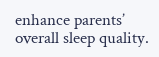enhance parents’ overall sleep quality.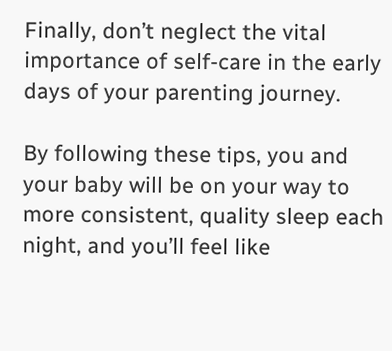Finally, don’t neglect the vital importance of self-care in the early days of your parenting journey.

By following these tips, you and your baby will be on your way to more consistent, quality sleep each night, and you’ll feel like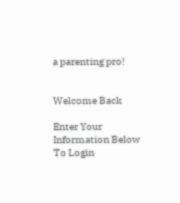a parenting pro!


Welcome Back

Enter Your Information Below To Login